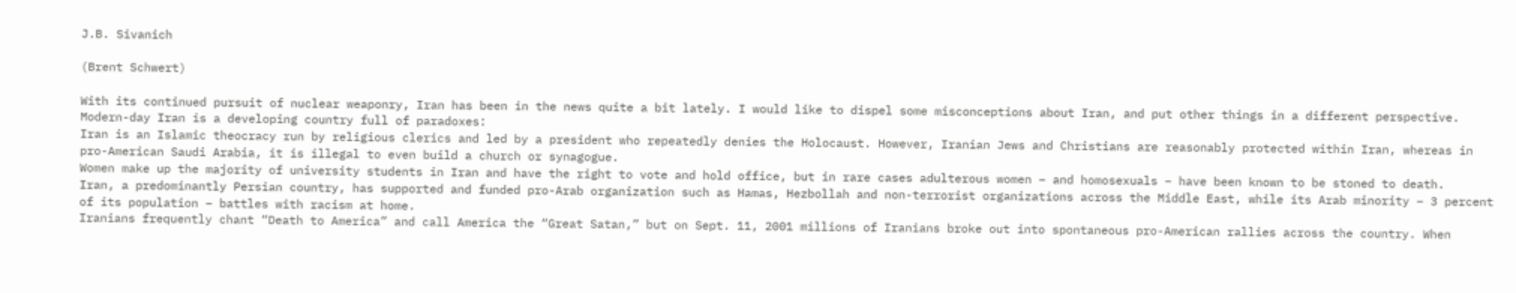J.B. Sivanich

(Brent Schwert)

With its continued pursuit of nuclear weaponry, Iran has been in the news quite a bit lately. I would like to dispel some misconceptions about Iran, and put other things in a different perspective.
Modern-day Iran is a developing country full of paradoxes:
Iran is an Islamic theocracy run by religious clerics and led by a president who repeatedly denies the Holocaust. However, Iranian Jews and Christians are reasonably protected within Iran, whereas in pro-American Saudi Arabia, it is illegal to even build a church or synagogue.
Women make up the majority of university students in Iran and have the right to vote and hold office, but in rare cases adulterous women – and homosexuals – have been known to be stoned to death.
Iran, a predominantly Persian country, has supported and funded pro-Arab organization such as Hamas, Hezbollah and non-terrorist organizations across the Middle East, while its Arab minority – 3 percent of its population – battles with racism at home.
Iranians frequently chant “Death to America” and call America the “Great Satan,” but on Sept. 11, 2001 millions of Iranians broke out into spontaneous pro-American rallies across the country. When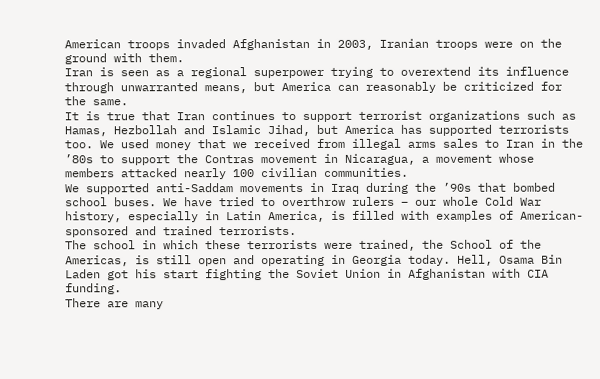American troops invaded Afghanistan in 2003, Iranian troops were on the ground with them.
Iran is seen as a regional superpower trying to overextend its influence through unwarranted means, but America can reasonably be criticized for the same.
It is true that Iran continues to support terrorist organizations such as Hamas, Hezbollah and Islamic Jihad, but America has supported terrorists too. We used money that we received from illegal arms sales to Iran in the ’80s to support the Contras movement in Nicaragua, a movement whose members attacked nearly 100 civilian communities.
We supported anti-Saddam movements in Iraq during the ’90s that bombed school buses. We have tried to overthrow rulers – our whole Cold War history, especially in Latin America, is filled with examples of American-sponsored and trained terrorists.
The school in which these terrorists were trained, the School of the Americas, is still open and operating in Georgia today. Hell, Osama Bin Laden got his start fighting the Soviet Union in Afghanistan with CIA funding.
There are many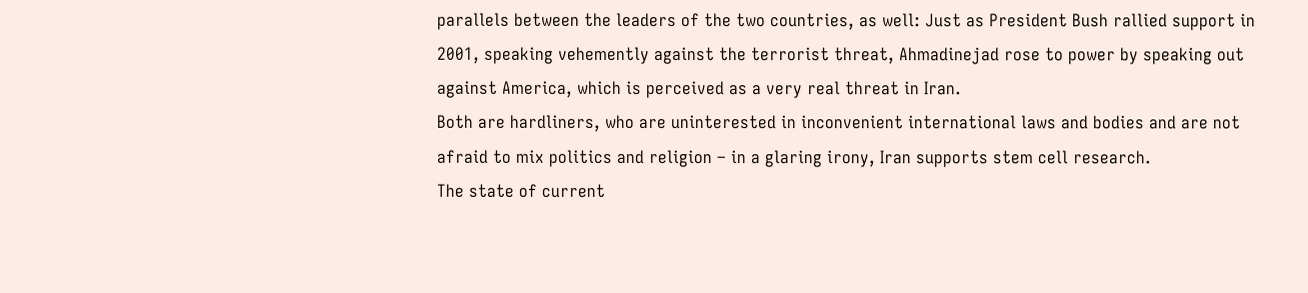parallels between the leaders of the two countries, as well: Just as President Bush rallied support in 2001, speaking vehemently against the terrorist threat, Ahmadinejad rose to power by speaking out against America, which is perceived as a very real threat in Iran.
Both are hardliners, who are uninterested in inconvenient international laws and bodies and are not afraid to mix politics and religion – in a glaring irony, Iran supports stem cell research.
The state of current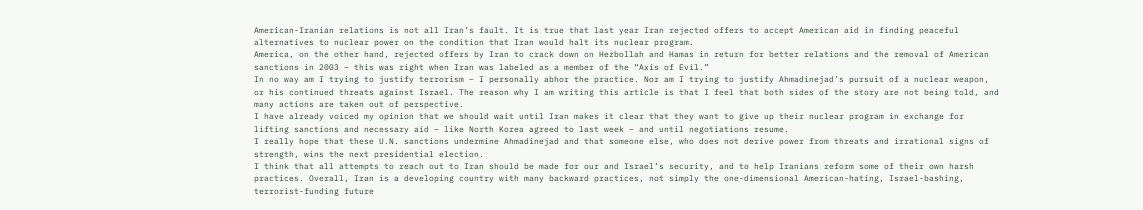American-Iranian relations is not all Iran’s fault. It is true that last year Iran rejected offers to accept American aid in finding peaceful alternatives to nuclear power on the condition that Iran would halt its nuclear program.
America, on the other hand, rejected offers by Iran to crack down on Hezbollah and Hamas in return for better relations and the removal of American sanctions in 2003 – this was right when Iran was labeled as a member of the “Axis of Evil.”
In no way am I trying to justify terrorism – I personally abhor the practice. Nor am I trying to justify Ahmadinejad’s pursuit of a nuclear weapon, or his continued threats against Israel. The reason why I am writing this article is that I feel that both sides of the story are not being told, and many actions are taken out of perspective.
I have already voiced my opinion that we should wait until Iran makes it clear that they want to give up their nuclear program in exchange for lifting sanctions and necessary aid – like North Korea agreed to last week – and until negotiations resume.
I really hope that these U.N. sanctions undermine Ahmadinejad and that someone else, who does not derive power from threats and irrational signs of strength, wins the next presidential election.
I think that all attempts to reach out to Iran should be made for our and Israel’s security, and to help Iranians reform some of their own harsh practices. Overall, Iran is a developing country with many backward practices, not simply the one-dimensional American-hating, Israel-bashing, terrorist-funding future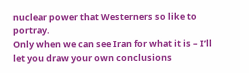nuclear power that Westerners so like to portray.
Only when we can see Iran for what it is – I’ll let you draw your own conclusions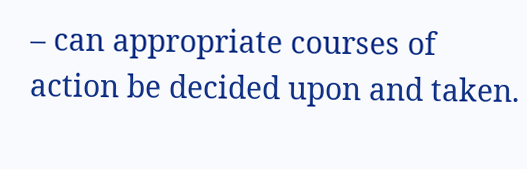– can appropriate courses of action be decided upon and taken.